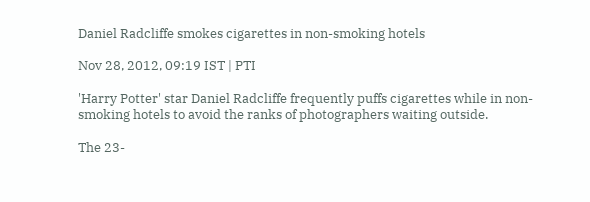Daniel Radcliffe smokes cigarettes in non-smoking hotels

Nov 28, 2012, 09:19 IST | PTI

'Harry Potter' star Daniel Radcliffe frequently puffs cigarettes while in non-smoking hotels to avoid the ranks of photographers waiting outside.

The 23-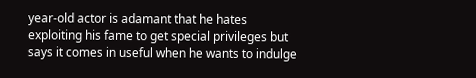year-old actor is adamant that he hates exploiting his fame to get special privileges but says it comes in useful when he wants to indulge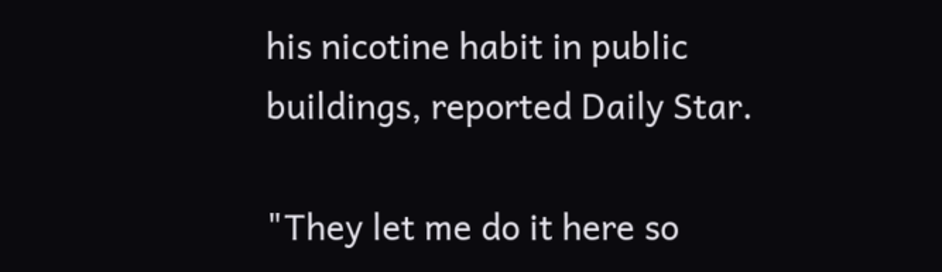his nicotine habit in public buildings, reported Daily Star.

"They let me do it here so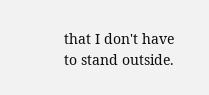that I don't have to stand outside.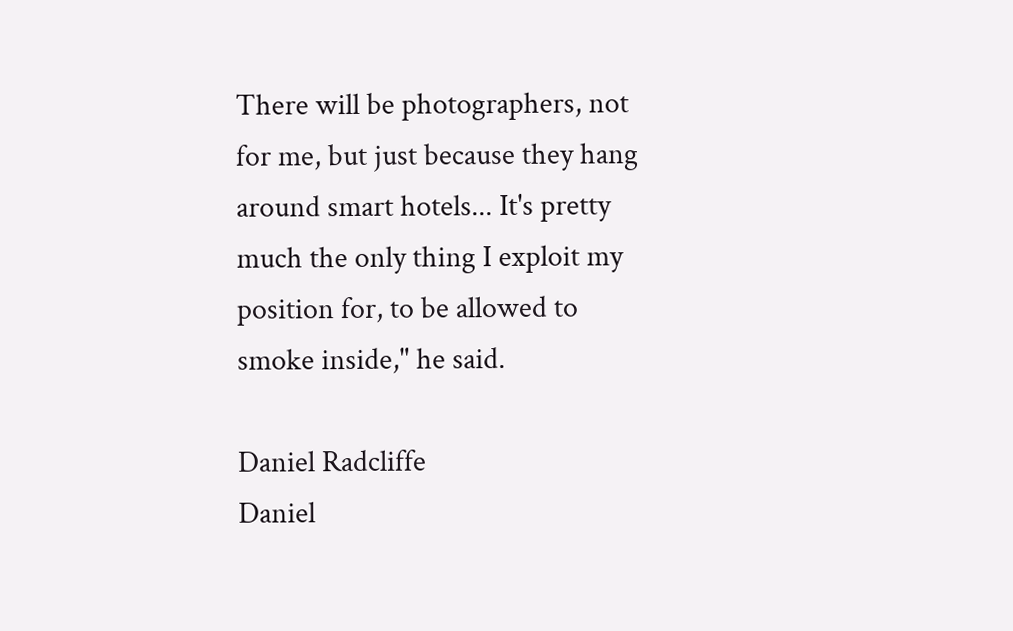There will be photographers, not for me, but just because they hang around smart hotels... It's pretty much the only thing I exploit my position for, to be allowed to smoke inside," he said.

Daniel Radcliffe
Daniel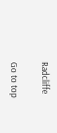Radcliffe

Go to top